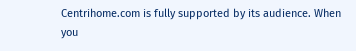Centrihome.com is fully supported by its audience. When you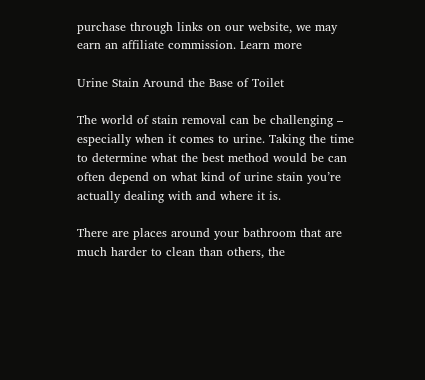purchase through links on our website, we may earn an affiliate commission. Learn more

Urine Stain Around the Base of Toilet

The world of stain removal can be challenging – especially when it comes to urine. Taking the time to determine what the best method would be can often depend on what kind of urine stain you’re actually dealing with and where it is.

There are places around your bathroom that are much harder to clean than others, the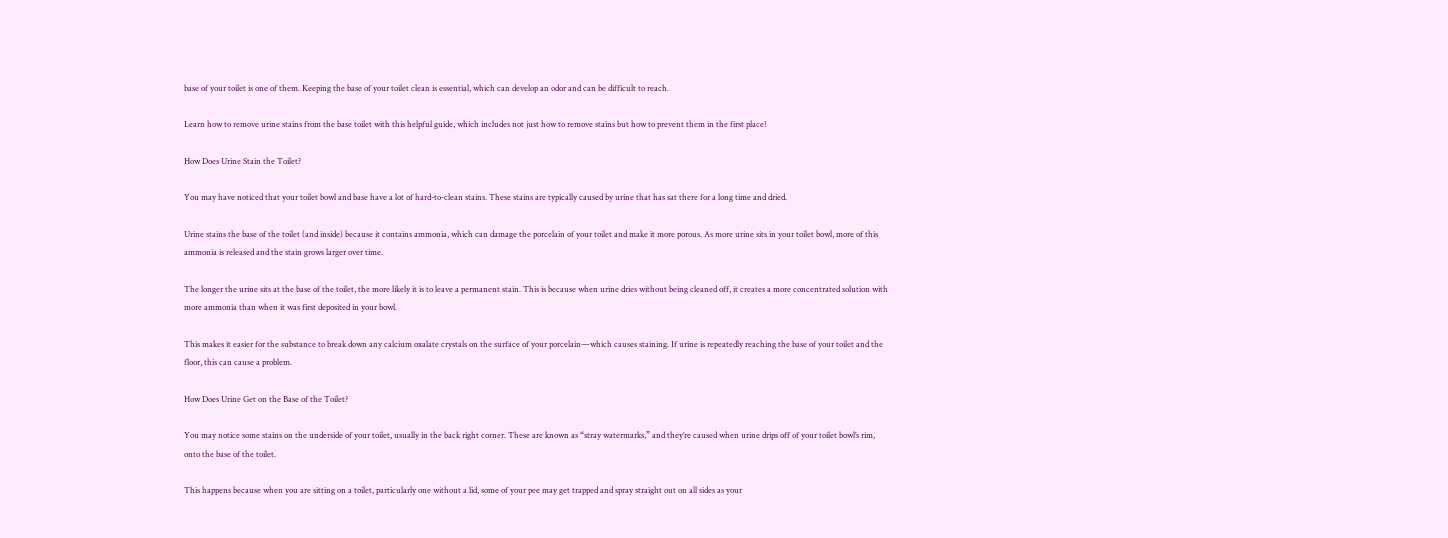base of your toilet is one of them. Keeping the base of your toilet clean is essential, which can develop an odor and can be difficult to reach.

Learn how to remove urine stains from the base toilet with this helpful guide, which includes not just how to remove stains but how to prevent them in the first place!

How Does Urine Stain the Toilet?

You may have noticed that your toilet bowl and base have a lot of hard-to-clean stains. These stains are typically caused by urine that has sat there for a long time and dried.

Urine stains the base of the toilet (and inside) because it contains ammonia, which can damage the porcelain of your toilet and make it more porous. As more urine sits in your toilet bowl, more of this ammonia is released and the stain grows larger over time.

The longer the urine sits at the base of the toilet, the more likely it is to leave a permanent stain. This is because when urine dries without being cleaned off, it creates a more concentrated solution with more ammonia than when it was first deposited in your bowl.

This makes it easier for the substance to break down any calcium oxalate crystals on the surface of your porcelain—which causes staining. If urine is repeatedly reaching the base of your toilet and the floor, this can cause a problem.

How Does Urine Get on the Base of the Toilet?

You may notice some stains on the underside of your toilet, usually in the back right corner. These are known as “stray watermarks,” and they’re caused when urine drips off of your toilet bowl’s rim, onto the base of the toilet.

This happens because when you are sitting on a toilet, particularly one without a lid, some of your pee may get trapped and spray straight out on all sides as your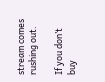stream comes rushing out.

If you don’t buy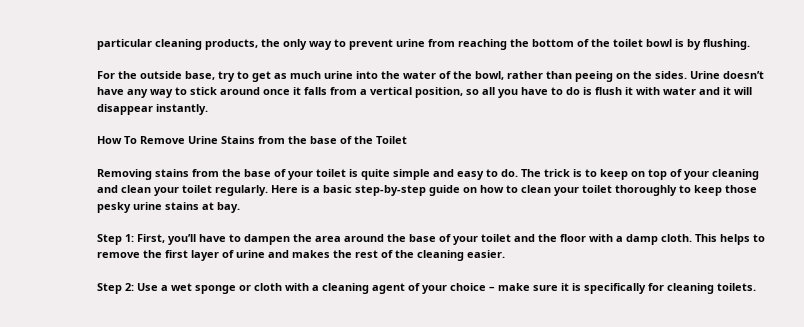particular cleaning products, the only way to prevent urine from reaching the bottom of the toilet bowl is by flushing.

For the outside base, try to get as much urine into the water of the bowl, rather than peeing on the sides. Urine doesn’t have any way to stick around once it falls from a vertical position, so all you have to do is flush it with water and it will disappear instantly.

How To Remove Urine Stains from the base of the Toilet

Removing stains from the base of your toilet is quite simple and easy to do. The trick is to keep on top of your cleaning and clean your toilet regularly. Here is a basic step-by-step guide on how to clean your toilet thoroughly to keep those pesky urine stains at bay.

Step 1: First, you’ll have to dampen the area around the base of your toilet and the floor with a damp cloth. This helps to remove the first layer of urine and makes the rest of the cleaning easier.

Step 2: Use a wet sponge or cloth with a cleaning agent of your choice – make sure it is specifically for cleaning toilets.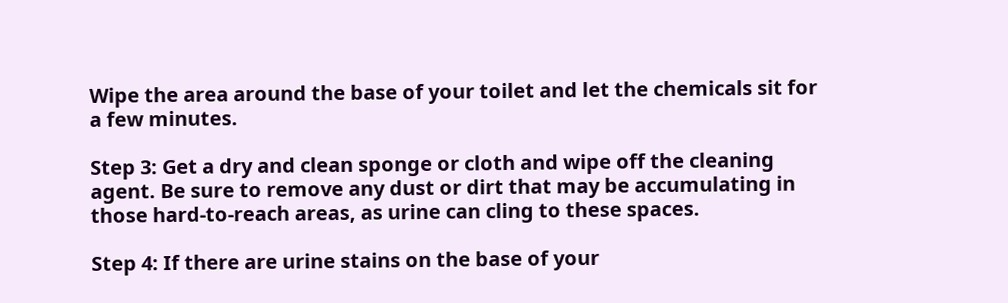Wipe the area around the base of your toilet and let the chemicals sit for a few minutes.

Step 3: Get a dry and clean sponge or cloth and wipe off the cleaning agent. Be sure to remove any dust or dirt that may be accumulating in those hard-to-reach areas, as urine can cling to these spaces.

Step 4: If there are urine stains on the base of your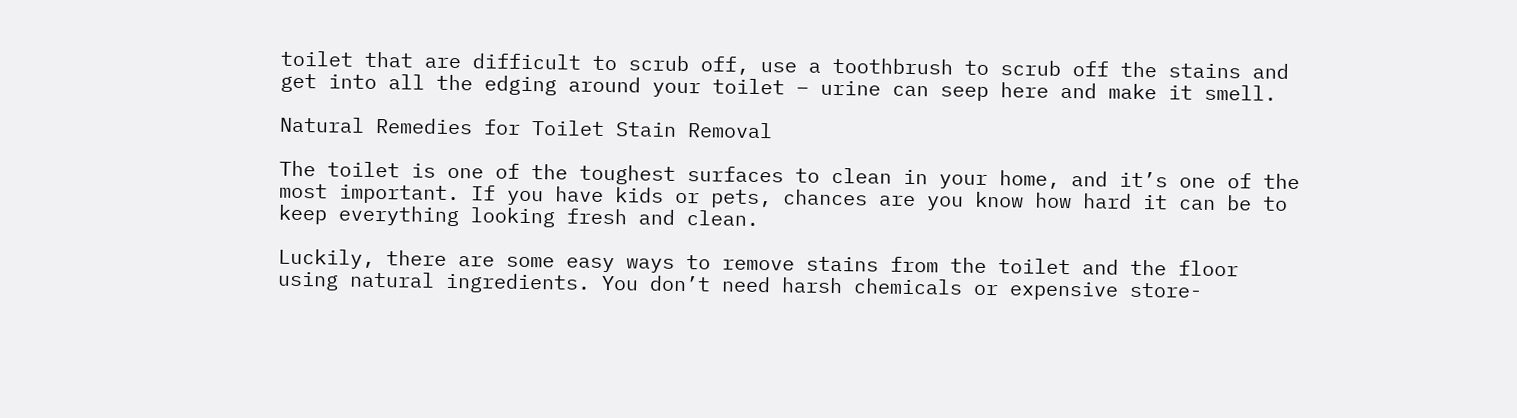toilet that are difficult to scrub off, use a toothbrush to scrub off the stains and get into all the edging around your toilet – urine can seep here and make it smell.

Natural Remedies for Toilet Stain Removal

The toilet is one of the toughest surfaces to clean in your home, and it’s one of the most important. If you have kids or pets, chances are you know how hard it can be to keep everything looking fresh and clean.

Luckily, there are some easy ways to remove stains from the toilet and the floor using natural ingredients. You don’t need harsh chemicals or expensive store-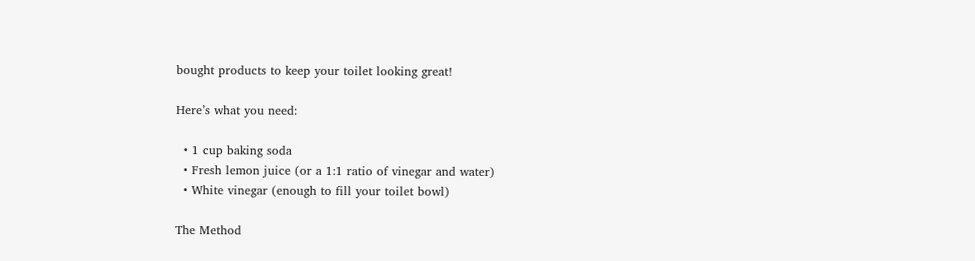bought products to keep your toilet looking great!

Here’s what you need:

  • 1 cup baking soda
  • Fresh lemon juice (or a 1:1 ratio of vinegar and water)
  • White vinegar (enough to fill your toilet bowl)

The Method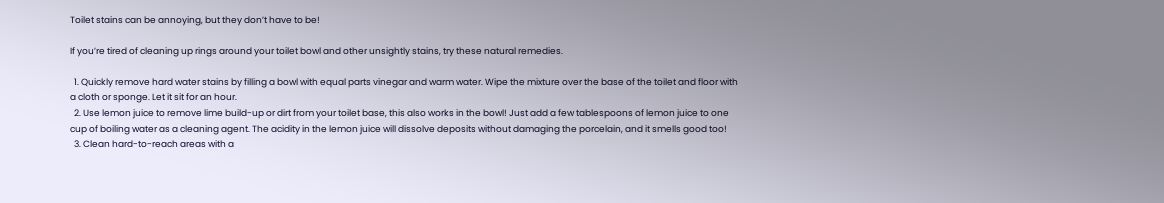Toilet stains can be annoying, but they don’t have to be!

If you’re tired of cleaning up rings around your toilet bowl and other unsightly stains, try these natural remedies.

  1. Quickly remove hard water stains by filling a bowl with equal parts vinegar and warm water. Wipe the mixture over the base of the toilet and floor with a cloth or sponge. Let it sit for an hour.
  2. Use lemon juice to remove lime build-up or dirt from your toilet base, this also works in the bowl! Just add a few tablespoons of lemon juice to one cup of boiling water as a cleaning agent. The acidity in the lemon juice will dissolve deposits without damaging the porcelain, and it smells good too!
  3. Clean hard-to-reach areas with a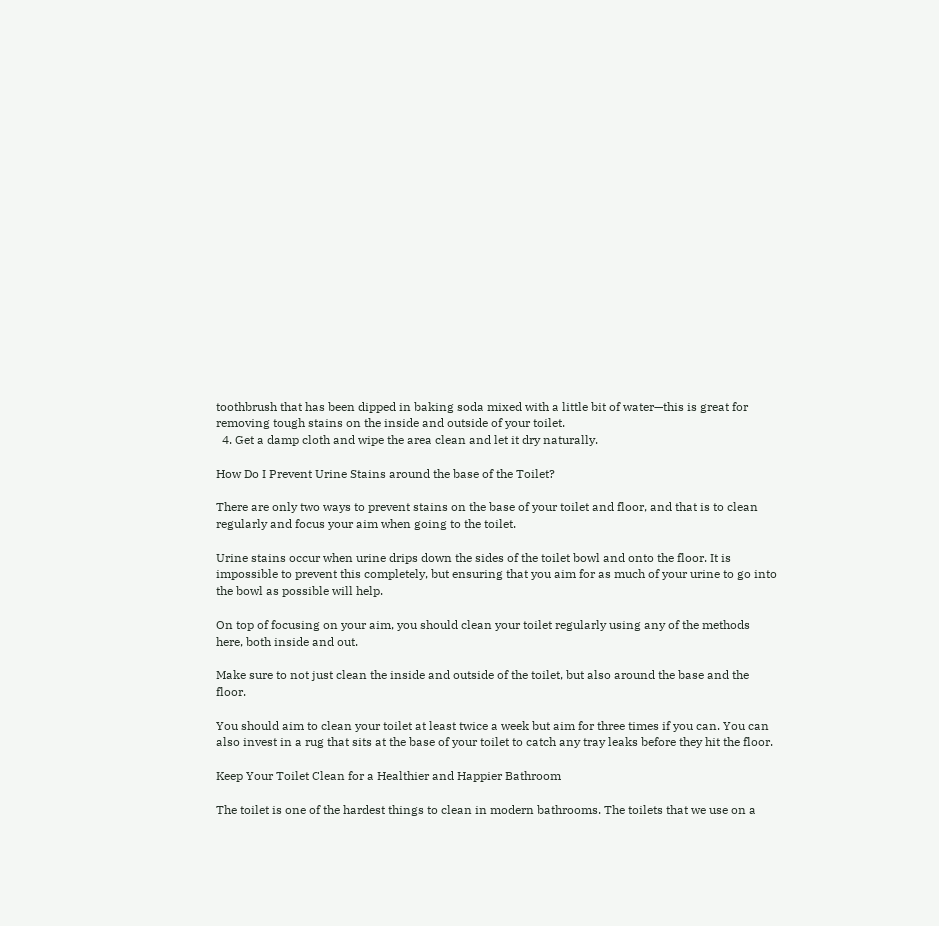toothbrush that has been dipped in baking soda mixed with a little bit of water—this is great for removing tough stains on the inside and outside of your toilet.
  4. Get a damp cloth and wipe the area clean and let it dry naturally.

How Do I Prevent Urine Stains around the base of the Toilet?

There are only two ways to prevent stains on the base of your toilet and floor, and that is to clean regularly and focus your aim when going to the toilet.

Urine stains occur when urine drips down the sides of the toilet bowl and onto the floor. It is impossible to prevent this completely, but ensuring that you aim for as much of your urine to go into the bowl as possible will help.

On top of focusing on your aim, you should clean your toilet regularly using any of the methods here, both inside and out.

Make sure to not just clean the inside and outside of the toilet, but also around the base and the floor.

You should aim to clean your toilet at least twice a week but aim for three times if you can. You can also invest in a rug that sits at the base of your toilet to catch any tray leaks before they hit the floor.

Keep Your Toilet Clean for a Healthier and Happier Bathroom

The toilet is one of the hardest things to clean in modern bathrooms. The toilets that we use on a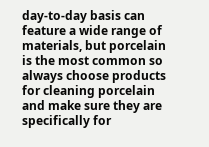day-to-day basis can feature a wide range of materials, but porcelain is the most common so always choose products for cleaning porcelain and make sure they are specifically for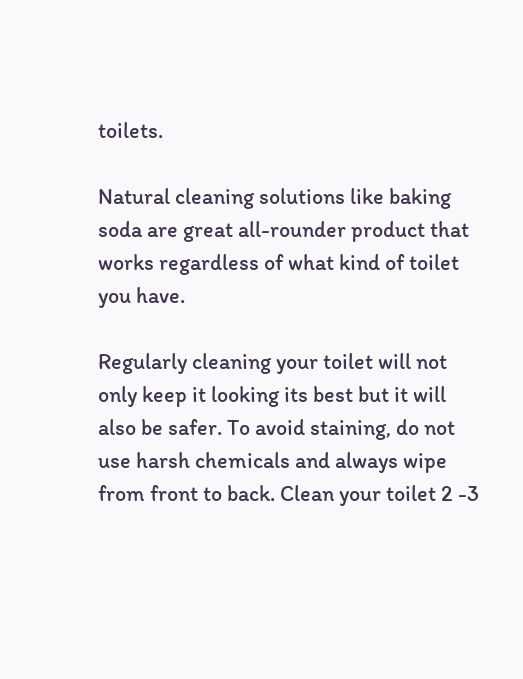toilets.

Natural cleaning solutions like baking soda are great all-rounder product that works regardless of what kind of toilet you have.

Regularly cleaning your toilet will not only keep it looking its best but it will also be safer. To avoid staining, do not use harsh chemicals and always wipe from front to back. Clean your toilet 2 -3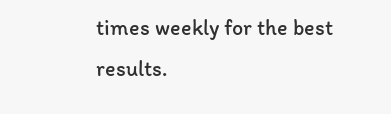times weekly for the best results.